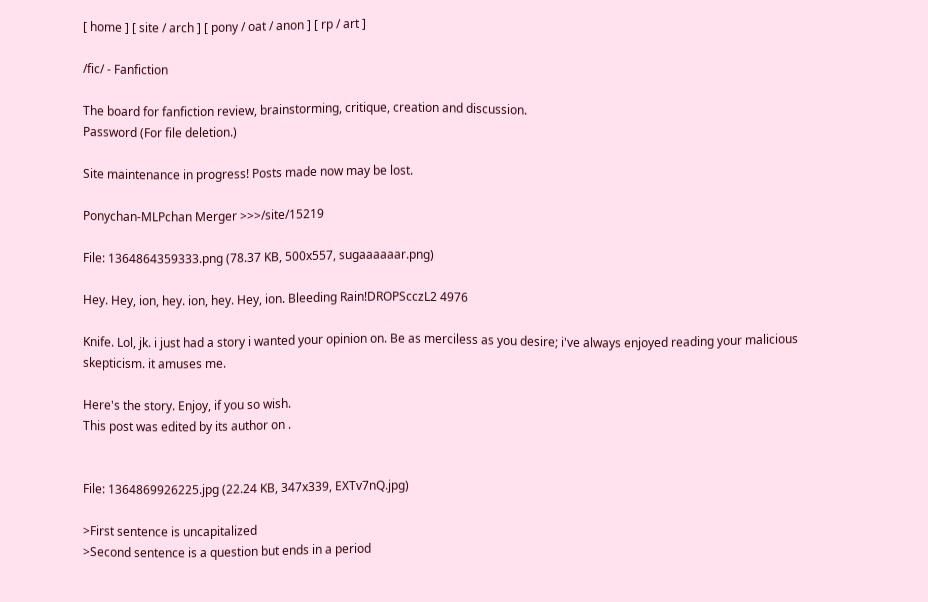[ home ] [ site / arch ] [ pony / oat / anon ] [ rp / art ]

/fic/ - Fanfiction

The board for fanfiction review, brainstorming, critique, creation and discussion.
Password (For file deletion.)

Site maintenance in progress! Posts made now may be lost.

Ponychan-MLPchan Merger >>>/site/15219

File: 1364864359333.png (78.37 KB, 500x557, sugaaaaaar.png)

Hey. Hey, ion, hey. ion, hey. Hey, ion. Bleeding Rain!DROPScczL2 4976

Knife. Lol, jk. i just had a story i wanted your opinion on. Be as merciless as you desire; i've always enjoyed reading your malicious skepticism. it amuses me.

Here's the story. Enjoy, if you so wish.
This post was edited by its author on .


File: 1364869926225.jpg (22.24 KB, 347x339, EXTv7nQ.jpg)

>First sentence is uncapitalized
>Second sentence is a question but ends in a period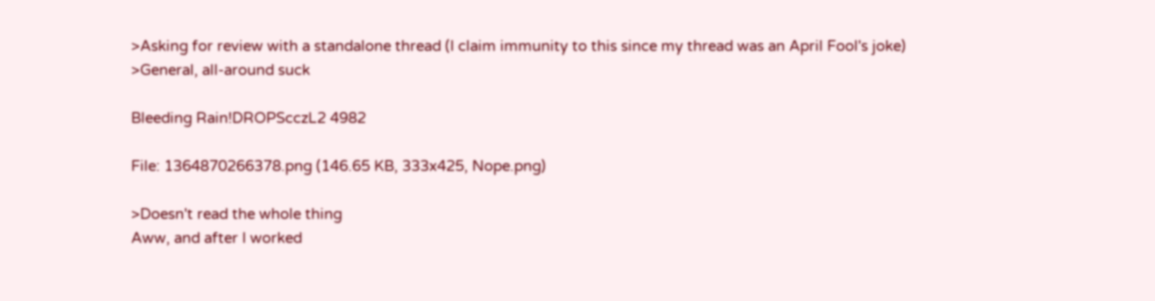>Asking for review with a standalone thread (I claim immunity to this since my thread was an April Fool's joke)
>General, all-around suck

Bleeding Rain!DROPScczL2 4982

File: 1364870266378.png (146.65 KB, 333x425, Nope.png)

>Doesn't read the whole thing
Aww, and after I worked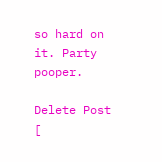so hard on it. Party pooper.

Delete Post [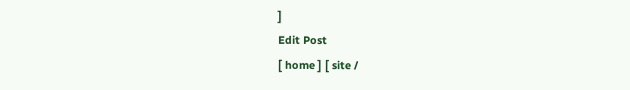]
Edit Post
[ home ] [ site /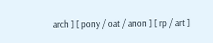arch ] [ pony / oat / anon ] [ rp / art ]